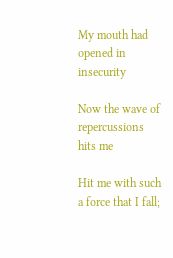My mouth had opened in insecurity

Now the wave of repercussions hits me

Hit me with such a force that I fall;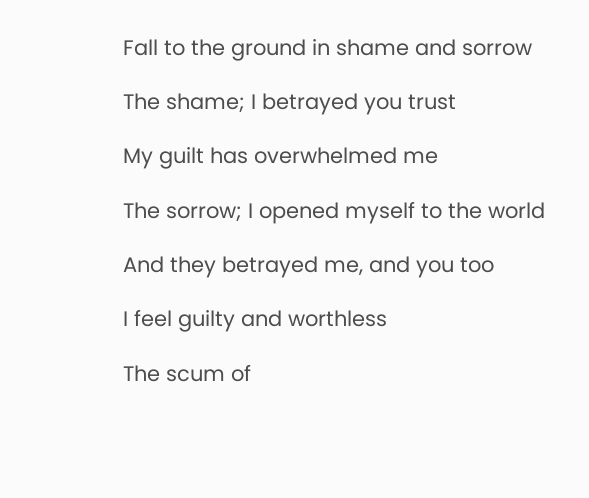Fall to the ground in shame and sorrow

The shame; I betrayed you trust

My guilt has overwhelmed me

The sorrow; I opened myself to the world

And they betrayed me, and you too

I feel guilty and worthless

The scum of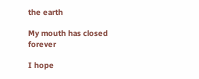the earth

My mouth has closed forever

I hope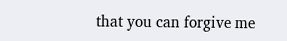that you can forgive me